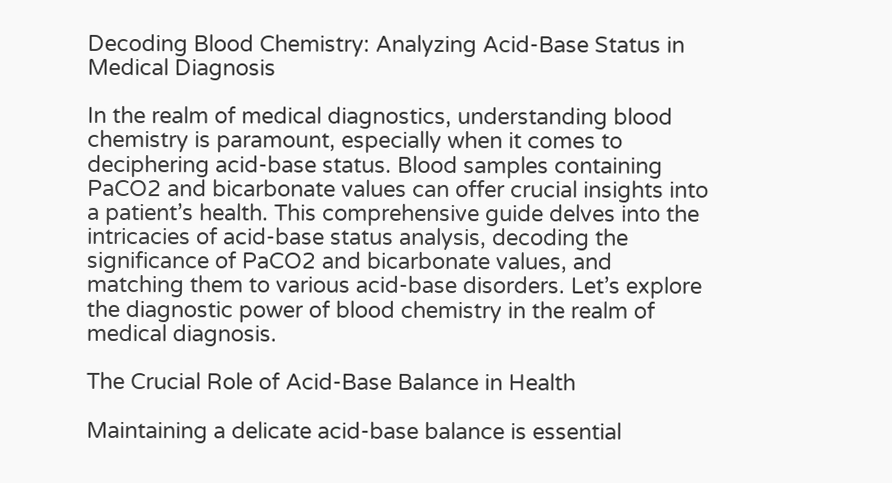Decoding Blood Chemistry: Analyzing Acid-Base Status in Medical Diagnosis

In the realm of medical diagnostics, understanding blood chemistry is paramount, especially when it comes to deciphering acid-base status. Blood samples containing PaCO2 and bicarbonate values can offer crucial insights into a patient’s health. This comprehensive guide delves into the intricacies of acid-base status analysis, decoding the significance of PaCO2 and bicarbonate values, and matching them to various acid-base disorders. Let’s explore the diagnostic power of blood chemistry in the realm of medical diagnosis.

The Crucial Role of Acid-Base Balance in Health

Maintaining a delicate acid-base balance is essential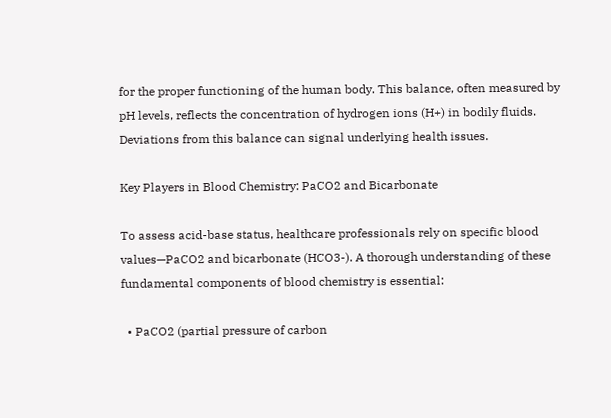for the proper functioning of the human body. This balance, often measured by pH levels, reflects the concentration of hydrogen ions (H+) in bodily fluids. Deviations from this balance can signal underlying health issues.

Key Players in Blood Chemistry: PaCO2 and Bicarbonate

To assess acid-base status, healthcare professionals rely on specific blood values—PaCO2 and bicarbonate (HCO3-). A thorough understanding of these fundamental components of blood chemistry is essential:

  • PaCO2 (partial pressure of carbon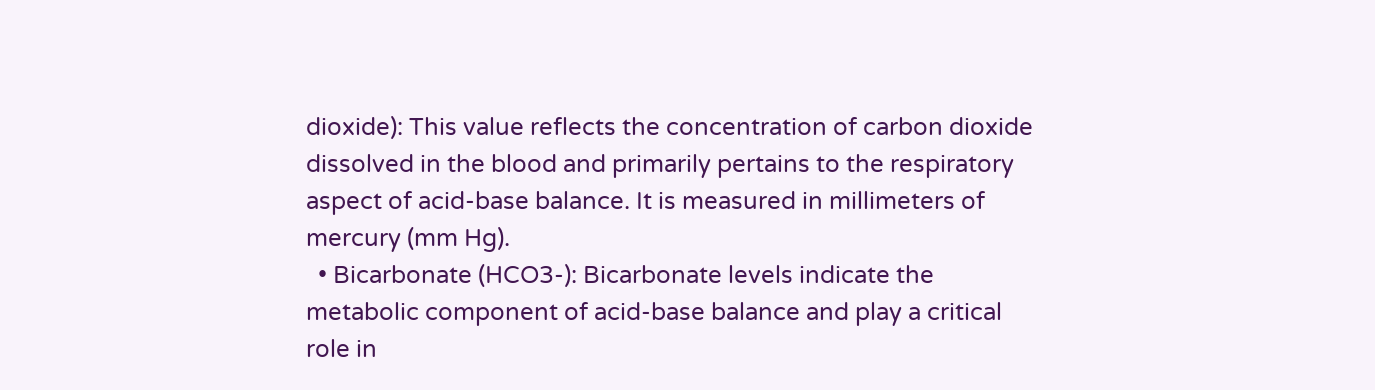dioxide): This value reflects the concentration of carbon dioxide dissolved in the blood and primarily pertains to the respiratory aspect of acid-base balance. It is measured in millimeters of mercury (mm Hg).
  • Bicarbonate (HCO3-): Bicarbonate levels indicate the metabolic component of acid-base balance and play a critical role in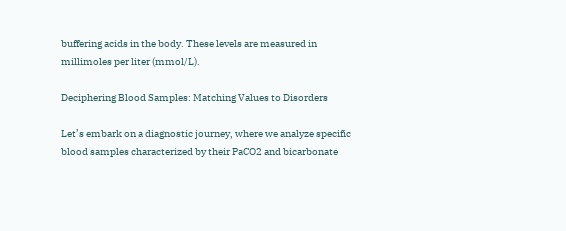buffering acids in the body. These levels are measured in millimoles per liter (mmol/L).

Deciphering Blood Samples: Matching Values to Disorders

Let’s embark on a diagnostic journey, where we analyze specific blood samples characterized by their PaCO2 and bicarbonate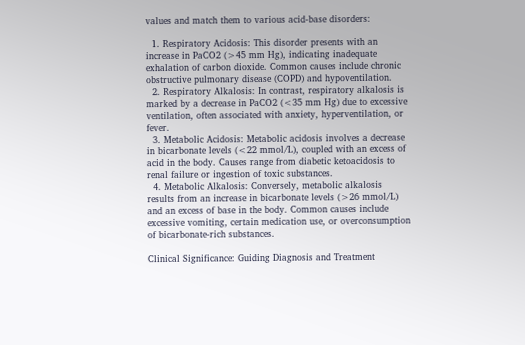values and match them to various acid-base disorders:

  1. Respiratory Acidosis: This disorder presents with an increase in PaCO2 (>45 mm Hg), indicating inadequate exhalation of carbon dioxide. Common causes include chronic obstructive pulmonary disease (COPD) and hypoventilation.
  2. Respiratory Alkalosis: In contrast, respiratory alkalosis is marked by a decrease in PaCO2 (<35 mm Hg) due to excessive ventilation, often associated with anxiety, hyperventilation, or fever.
  3. Metabolic Acidosis: Metabolic acidosis involves a decrease in bicarbonate levels (<22 mmol/L), coupled with an excess of acid in the body. Causes range from diabetic ketoacidosis to renal failure or ingestion of toxic substances.
  4. Metabolic Alkalosis: Conversely, metabolic alkalosis results from an increase in bicarbonate levels (>26 mmol/L) and an excess of base in the body. Common causes include excessive vomiting, certain medication use, or overconsumption of bicarbonate-rich substances.

Clinical Significance: Guiding Diagnosis and Treatment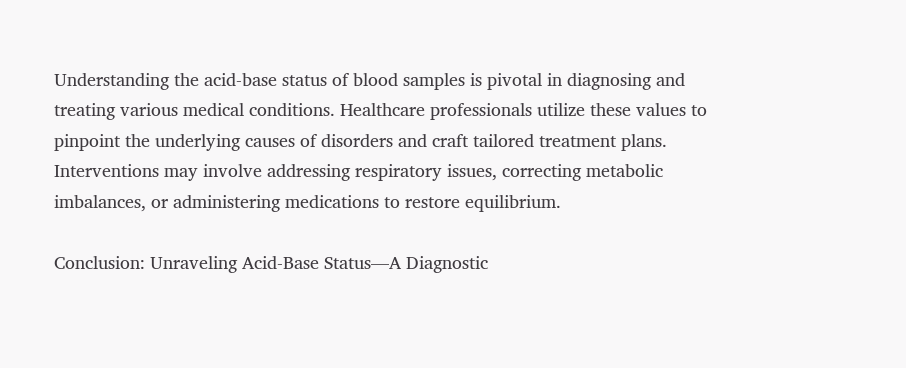Understanding the acid-base status of blood samples is pivotal in diagnosing and treating various medical conditions. Healthcare professionals utilize these values to pinpoint the underlying causes of disorders and craft tailored treatment plans. Interventions may involve addressing respiratory issues, correcting metabolic imbalances, or administering medications to restore equilibrium.

Conclusion: Unraveling Acid-Base Status—A Diagnostic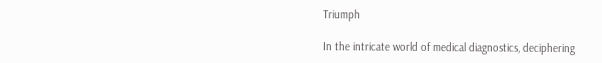Triumph

In the intricate world of medical diagnostics, deciphering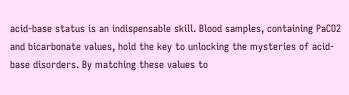acid-base status is an indispensable skill. Blood samples, containing PaCO2 and bicarbonate values, hold the key to unlocking the mysteries of acid-base disorders. By matching these values to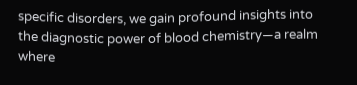specific disorders, we gain profound insights into the diagnostic power of blood chemistry—a realm where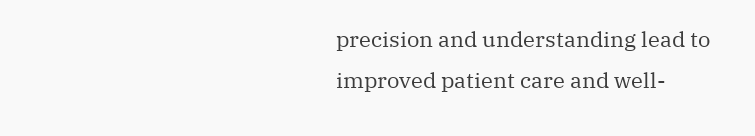precision and understanding lead to improved patient care and well-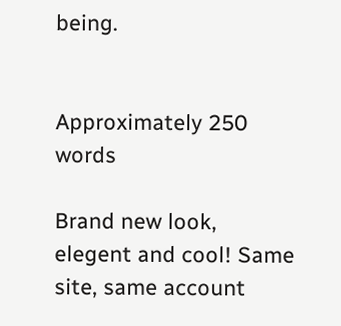being.


Approximately 250 words

Brand new look, elegent and cool! Same site, same account